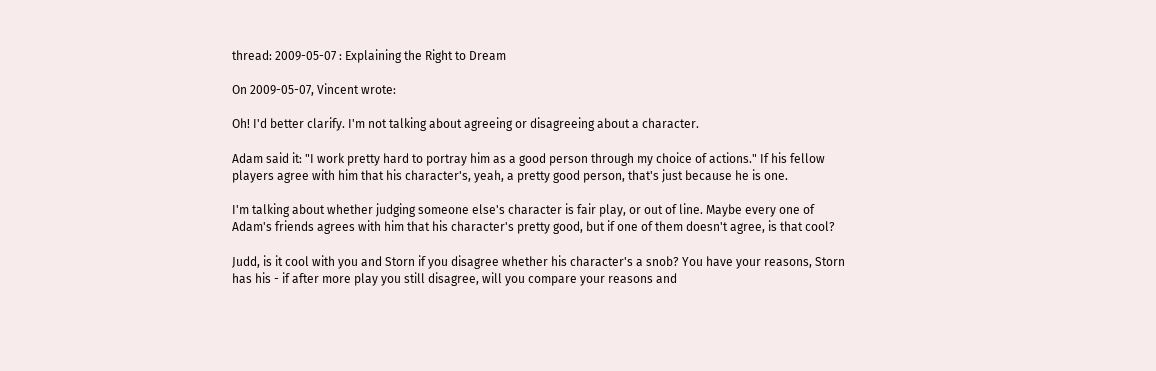thread: 2009-05-07 : Explaining the Right to Dream

On 2009-05-07, Vincent wrote:

Oh! I'd better clarify. I'm not talking about agreeing or disagreeing about a character.

Adam said it: "I work pretty hard to portray him as a good person through my choice of actions." If his fellow players agree with him that his character's, yeah, a pretty good person, that's just because he is one.

I'm talking about whether judging someone else's character is fair play, or out of line. Maybe every one of Adam's friends agrees with him that his character's pretty good, but if one of them doesn't agree, is that cool?

Judd, is it cool with you and Storn if you disagree whether his character's a snob? You have your reasons, Storn has his - if after more play you still disagree, will you compare your reasons and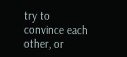try to convince each other, or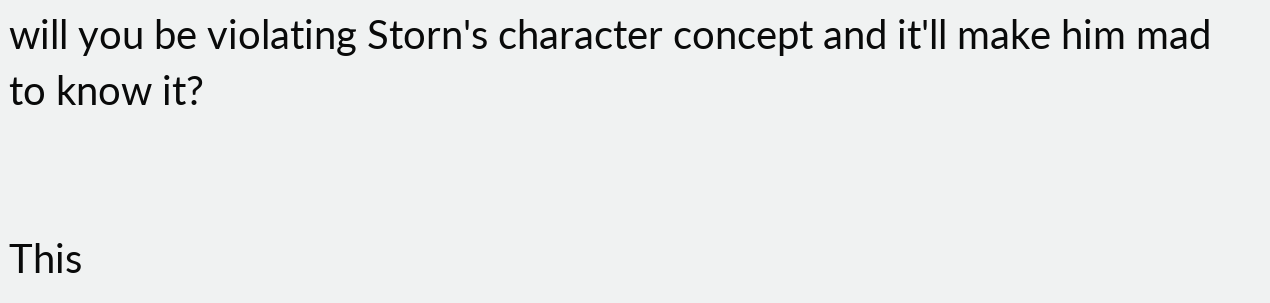will you be violating Storn's character concept and it'll make him mad to know it?


This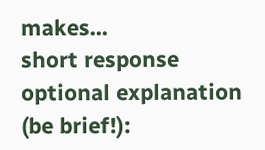makes...
short response
optional explanation (be brief!):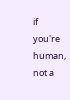if you're human, not a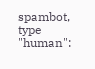spambot, type "human":